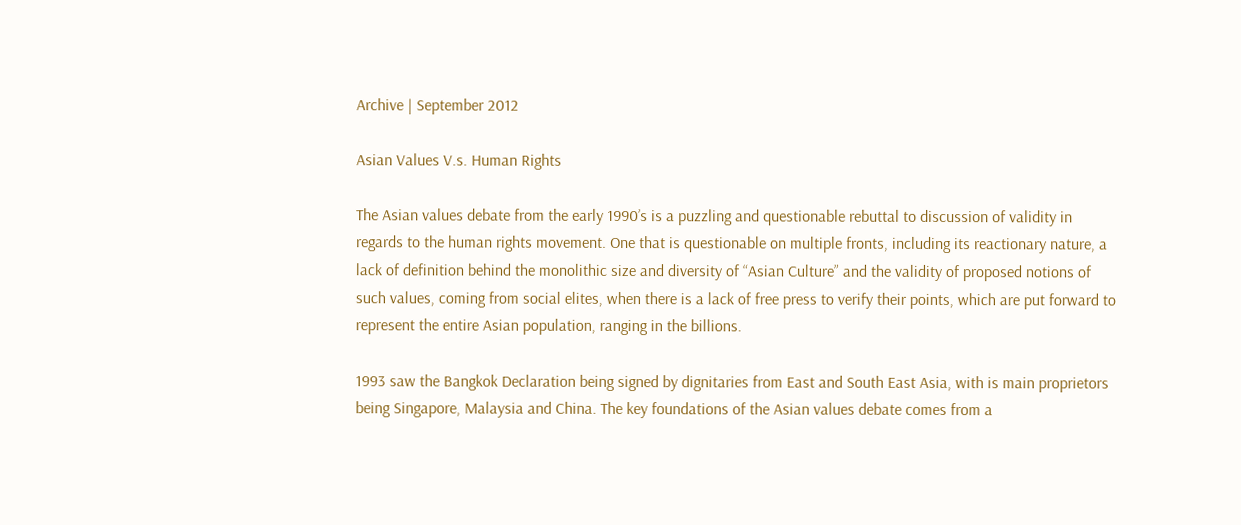Archive | September 2012

Asian Values V.s. Human Rights

The Asian values debate from the early 1990’s is a puzzling and questionable rebuttal to discussion of validity in regards to the human rights movement. One that is questionable on multiple fronts, including its reactionary nature, a lack of definition behind the monolithic size and diversity of “Asian Culture” and the validity of proposed notions of such values, coming from social elites, when there is a lack of free press to verify their points, which are put forward to represent the entire Asian population, ranging in the billions.

1993 saw the Bangkok Declaration being signed by dignitaries from East and South East Asia, with is main proprietors being Singapore, Malaysia and China. The key foundations of the Asian values debate comes from a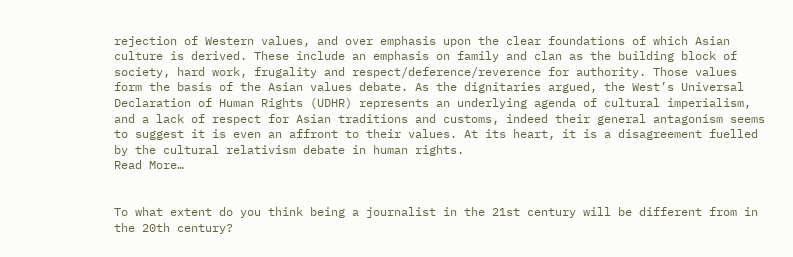rejection of Western values, and over emphasis upon the clear foundations of which Asian culture is derived. These include an emphasis on family and clan as the building block of society, hard work, frugality and respect/deference/reverence for authority. Those values form the basis of the Asian values debate. As the dignitaries argued, the West’s Universal Declaration of Human Rights (UDHR) represents an underlying agenda of cultural imperialism, and a lack of respect for Asian traditions and customs, indeed their general antagonism seems to suggest it is even an affront to their values. At its heart, it is a disagreement fuelled by the cultural relativism debate in human rights.
Read More…


To what extent do you think being a journalist in the 21st century will be different from in the 20th century?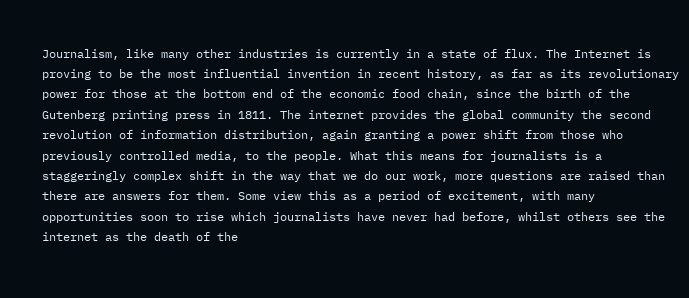Journalism, like many other industries is currently in a state of flux. The Internet is proving to be the most influential invention in recent history, as far as its revolutionary power for those at the bottom end of the economic food chain, since the birth of the Gutenberg printing press in 1811. The internet provides the global community the second revolution of information distribution, again granting a power shift from those who previously controlled media, to the people. What this means for journalists is a staggeringly complex shift in the way that we do our work, more questions are raised than there are answers for them. Some view this as a period of excitement, with many opportunities soon to rise which journalists have never had before, whilst others see the internet as the death of the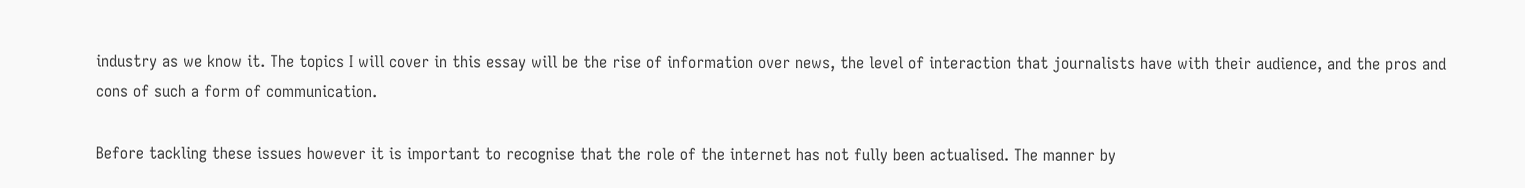industry as we know it. The topics I will cover in this essay will be the rise of information over news, the level of interaction that journalists have with their audience, and the pros and cons of such a form of communication.

Before tackling these issues however it is important to recognise that the role of the internet has not fully been actualised. The manner by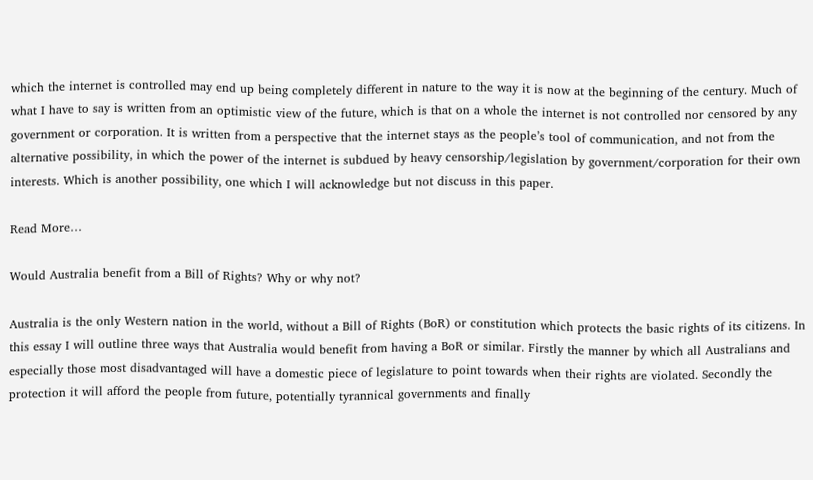which the internet is controlled may end up being completely different in nature to the way it is now at the beginning of the century. Much of what I have to say is written from an optimistic view of the future, which is that on a whole the internet is not controlled nor censored by any government or corporation. It is written from a perspective that the internet stays as the people’s tool of communication, and not from the alternative possibility, in which the power of the internet is subdued by heavy censorship/legislation by government/corporation for their own interests. Which is another possibility, one which I will acknowledge but not discuss in this paper.

Read More…

Would Australia benefit from a Bill of Rights? Why or why not?

Australia is the only Western nation in the world, without a Bill of Rights (BoR) or constitution which protects the basic rights of its citizens. In this essay I will outline three ways that Australia would benefit from having a BoR or similar. Firstly the manner by which all Australians and especially those most disadvantaged will have a domestic piece of legislature to point towards when their rights are violated. Secondly the protection it will afford the people from future, potentially tyrannical governments and finally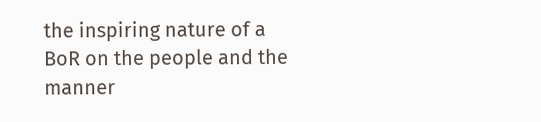the inspiring nature of a BoR on the people and the manner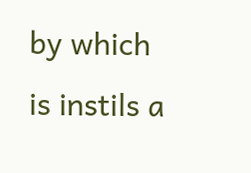by which is instils a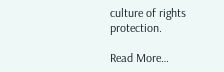culture of rights protection.

Read More…